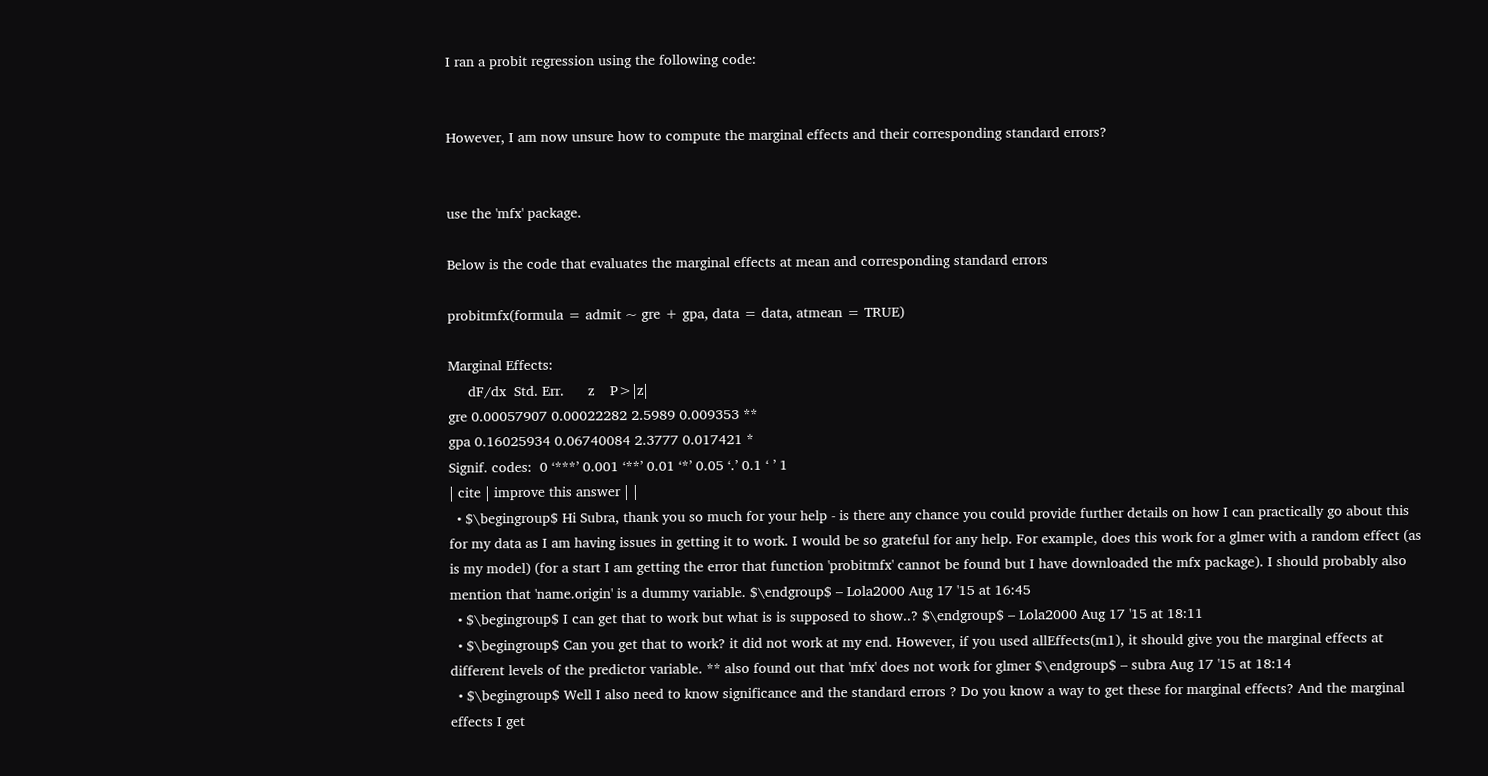I ran a probit regression using the following code:


However, I am now unsure how to compute the marginal effects and their corresponding standard errors?


use the 'mfx' package.

Below is the code that evaluates the marginal effects at mean and corresponding standard errors

probitmfx(formula = admit ~ gre + gpa, data = data, atmean = TRUE)

Marginal Effects:
     dF/dx  Std. Err.      z    P>|z|
gre 0.00057907 0.00022282 2.5989 0.009353 **
gpa 0.16025934 0.06740084 2.3777 0.017421 *
Signif. codes:  0 ‘***’ 0.001 ‘**’ 0.01 ‘*’ 0.05 ‘.’ 0.1 ‘ ’ 1
| cite | improve this answer | |
  • $\begingroup$ Hi Subra, thank you so much for your help - is there any chance you could provide further details on how I can practically go about this for my data as I am having issues in getting it to work. I would be so grateful for any help. For example, does this work for a glmer with a random effect (as is my model) (for a start I am getting the error that function 'probitmfx' cannot be found but I have downloaded the mfx package). I should probably also mention that 'name.origin' is a dummy variable. $\endgroup$ – Lola2000 Aug 17 '15 at 16:45
  • $\begingroup$ I can get that to work but what is is supposed to show..? $\endgroup$ – Lola2000 Aug 17 '15 at 18:11
  • $\begingroup$ Can you get that to work? it did not work at my end. However, if you used allEffects(m1), it should give you the marginal effects at different levels of the predictor variable. ** also found out that 'mfx' does not work for glmer $\endgroup$ – subra Aug 17 '15 at 18:14
  • $\begingroup$ Well I also need to know significance and the standard errors ? Do you know a way to get these for marginal effects? And the marginal effects I get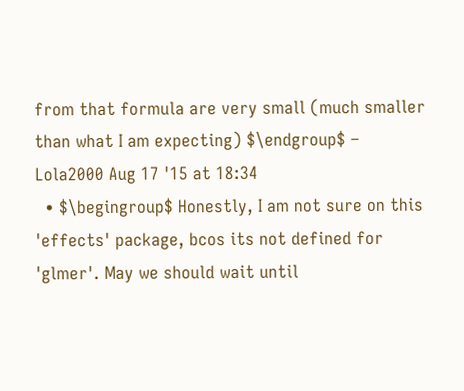from that formula are very small (much smaller than what I am expecting) $\endgroup$ – Lola2000 Aug 17 '15 at 18:34
  • $\begingroup$ Honestly, I am not sure on this 'effects' package, bcos its not defined for 'glmer'. May we should wait until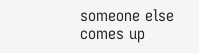someone else comes up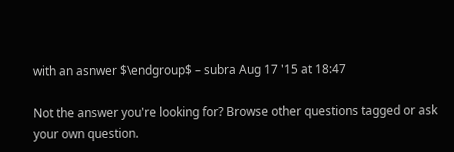with an asnwer $\endgroup$ – subra Aug 17 '15 at 18:47

Not the answer you're looking for? Browse other questions tagged or ask your own question.